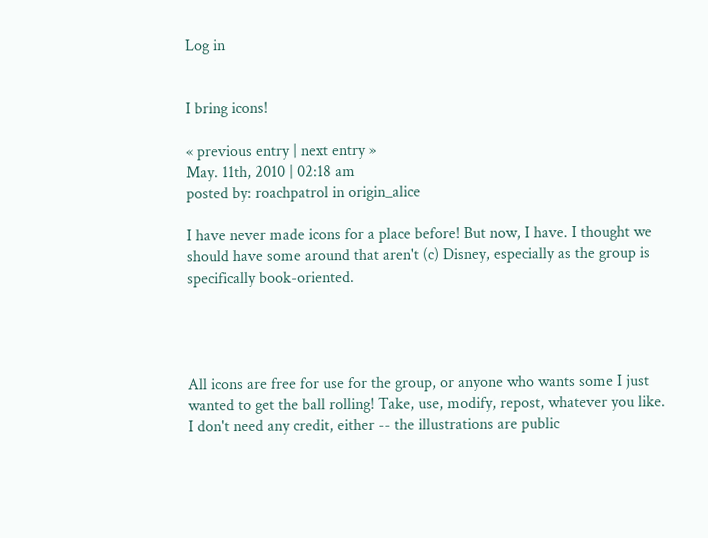Log in


I bring icons!

« previous entry | next entry »
May. 11th, 2010 | 02:18 am
posted by: roachpatrol in origin_alice

I have never made icons for a place before! But now, I have. I thought we should have some around that aren't (c) Disney, especially as the group is specifically book-oriented.




All icons are free for use for the group, or anyone who wants some I just wanted to get the ball rolling! Take, use, modify, repost, whatever you like. I don't need any credit, either -- the illustrations are public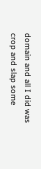domain and all I did was crop and slap some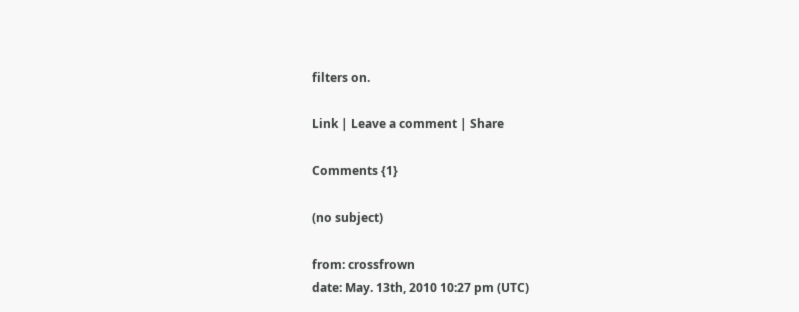filters on.

Link | Leave a comment | Share

Comments {1}

(no subject)

from: crossfrown
date: May. 13th, 2010 10:27 pm (UTC)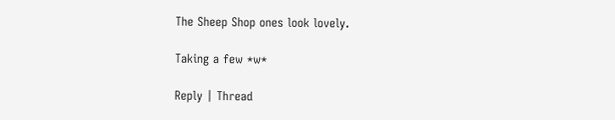The Sheep Shop ones look lovely.

Taking a few *w*

Reply | Thread